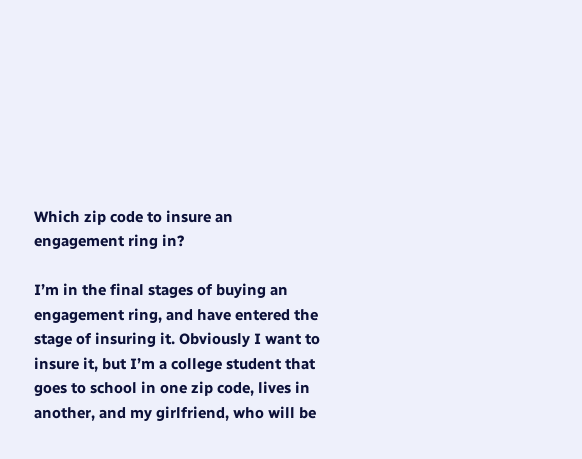Which zip code to insure an engagement ring in?

I’m in the final stages of buying an engagement ring, and have entered the stage of insuring it. Obviously I want to insure it, but I’m a college student that goes to school in one zip code, lives in another, and my girlfriend, who will be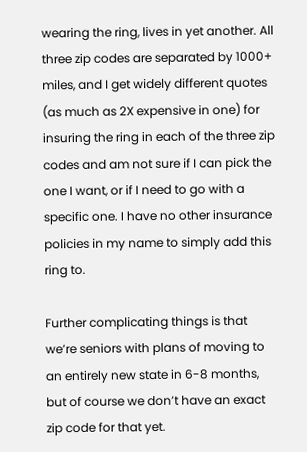wearing the ring, lives in yet another. All three zip codes are separated by 1000+ miles, and I get widely different quotes (as much as 2X expensive in one) for insuring the ring in each of the three zip codes and am not sure if I can pick the one I want, or if I need to go with a specific one. I have no other insurance policies in my name to simply add this ring to.

Further complicating things is that we’re seniors with plans of moving to an entirely new state in 6-8 months, but of course we don’t have an exact zip code for that yet.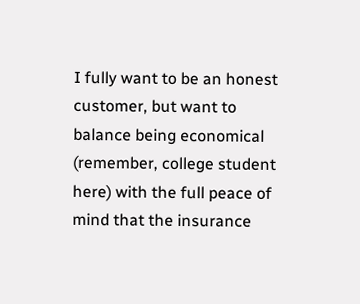I fully want to be an honest customer, but want to balance being economical (remember, college student here) with the full peace of mind that the insurance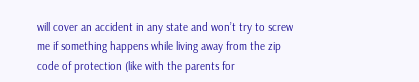will cover an accident in any state and won’t try to screw me if something happens while living away from the zip code of protection (like with the parents for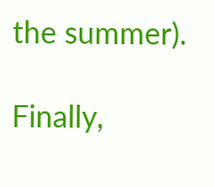the summer).

Finally,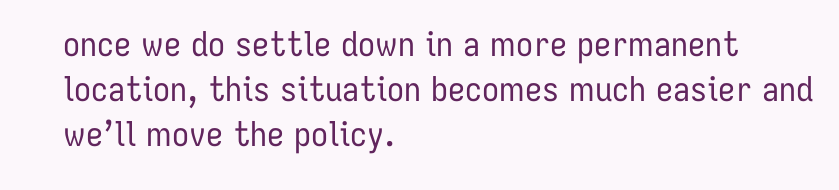once we do settle down in a more permanent location, this situation becomes much easier and we’ll move the policy.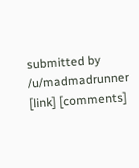submitted by /u/madmadrunner
[link] [comments]